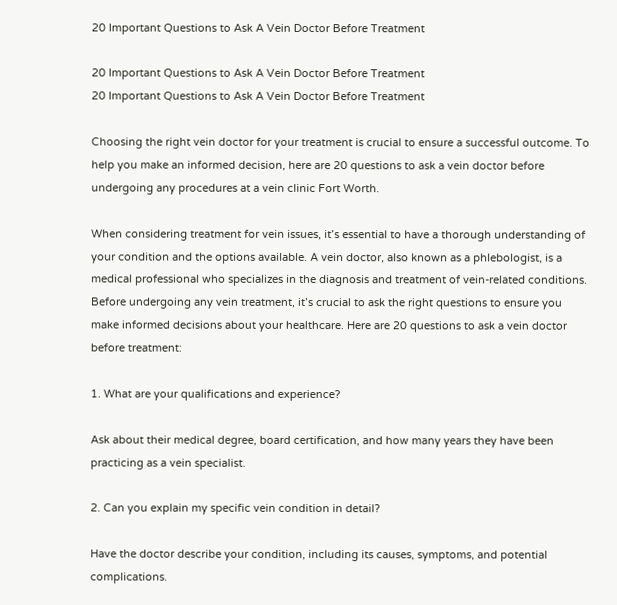20 Important Questions to Ask A Vein Doctor Before Treatment

20 Important Questions to Ask A Vein Doctor Before Treatment
20 Important Questions to Ask A Vein Doctor Before Treatment

Choosing the right vein doctor for your treatment is crucial to ensure a successful outcome. To help you make an informed decision, here are 20 questions to ask a vein doctor before undergoing any procedures at a vein clinic Fort Worth.

When considering treatment for vein issues, it’s essential to have a thorough understanding of your condition and the options available. A vein doctor, also known as a phlebologist, is a medical professional who specializes in the diagnosis and treatment of vein-related conditions. Before undergoing any vein treatment, it’s crucial to ask the right questions to ensure you make informed decisions about your healthcare. Here are 20 questions to ask a vein doctor before treatment:

1. What are your qualifications and experience?

Ask about their medical degree, board certification, and how many years they have been practicing as a vein specialist.

2. Can you explain my specific vein condition in detail?

Have the doctor describe your condition, including its causes, symptoms, and potential complications.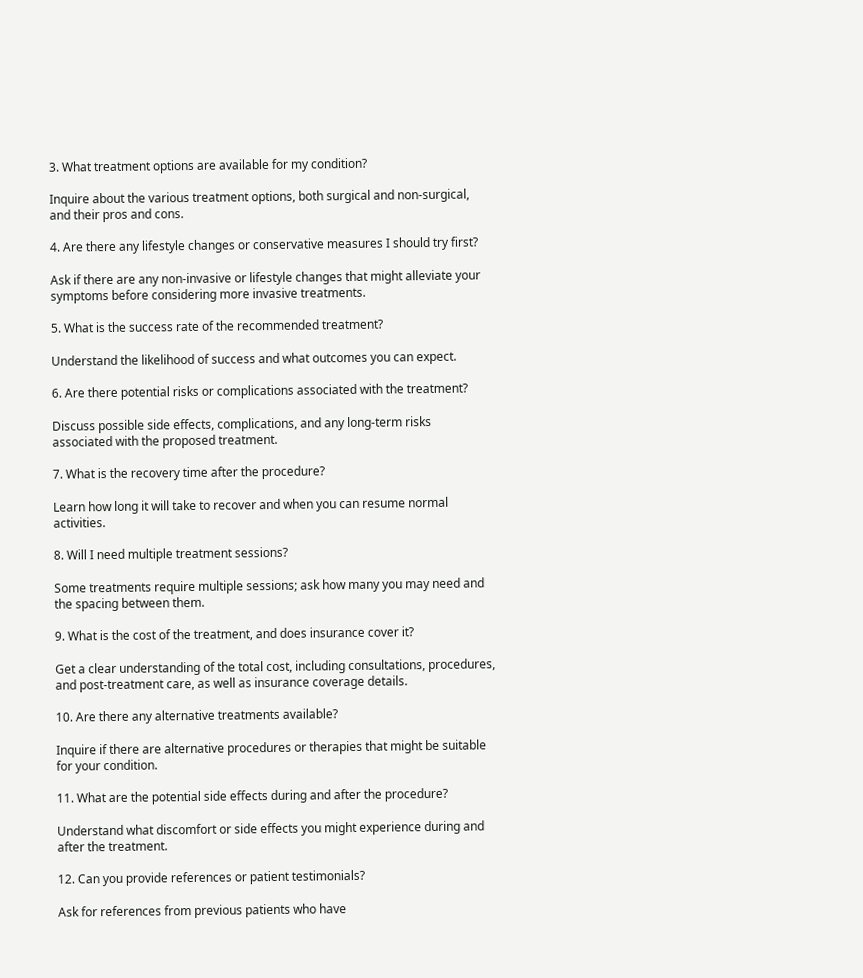3. What treatment options are available for my condition?

Inquire about the various treatment options, both surgical and non-surgical, and their pros and cons.

4. Are there any lifestyle changes or conservative measures I should try first?

Ask if there are any non-invasive or lifestyle changes that might alleviate your symptoms before considering more invasive treatments.

5. What is the success rate of the recommended treatment?

Understand the likelihood of success and what outcomes you can expect.

6. Are there potential risks or complications associated with the treatment?

Discuss possible side effects, complications, and any long-term risks associated with the proposed treatment.

7. What is the recovery time after the procedure?

Learn how long it will take to recover and when you can resume normal activities.

8. Will I need multiple treatment sessions?

Some treatments require multiple sessions; ask how many you may need and the spacing between them.

9. What is the cost of the treatment, and does insurance cover it?

Get a clear understanding of the total cost, including consultations, procedures, and post-treatment care, as well as insurance coverage details.

10. Are there any alternative treatments available?

Inquire if there are alternative procedures or therapies that might be suitable for your condition.

11. What are the potential side effects during and after the procedure?

Understand what discomfort or side effects you might experience during and after the treatment.

12. Can you provide references or patient testimonials?

Ask for references from previous patients who have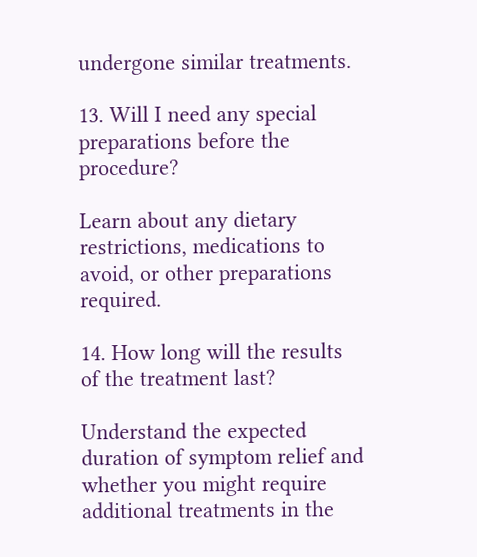undergone similar treatments.

13. Will I need any special preparations before the procedure?

Learn about any dietary restrictions, medications to avoid, or other preparations required.

14. How long will the results of the treatment last?

Understand the expected duration of symptom relief and whether you might require additional treatments in the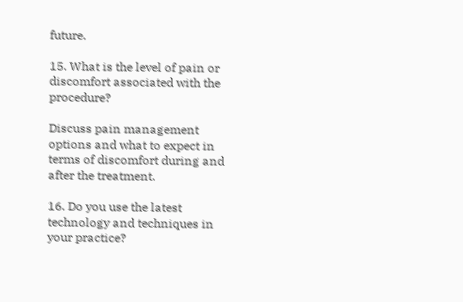future.

15. What is the level of pain or discomfort associated with the procedure?

Discuss pain management options and what to expect in terms of discomfort during and after the treatment.

16. Do you use the latest technology and techniques in your practice?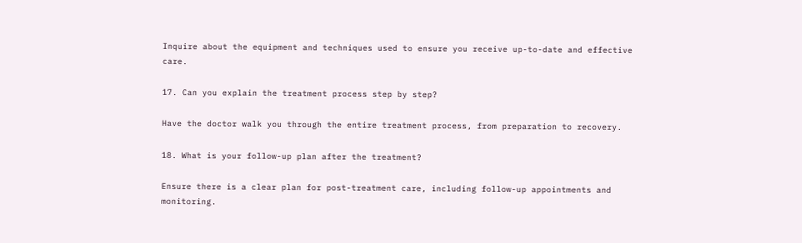Inquire about the equipment and techniques used to ensure you receive up-to-date and effective care.

17. Can you explain the treatment process step by step?

Have the doctor walk you through the entire treatment process, from preparation to recovery.

18. What is your follow-up plan after the treatment?

Ensure there is a clear plan for post-treatment care, including follow-up appointments and monitoring.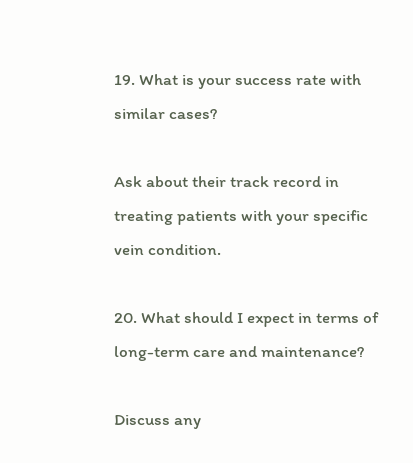19. What is your success rate with similar cases?

Ask about their track record in treating patients with your specific vein condition.

20. What should I expect in terms of long-term care and maintenance?

Discuss any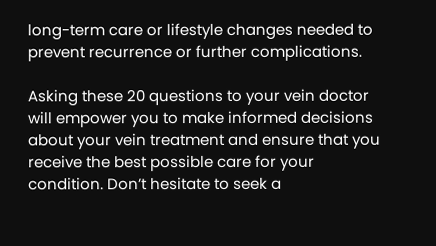long-term care or lifestyle changes needed to prevent recurrence or further complications.

Asking these 20 questions to your vein doctor will empower you to make informed decisions about your vein treatment and ensure that you receive the best possible care for your condition. Don’t hesitate to seek a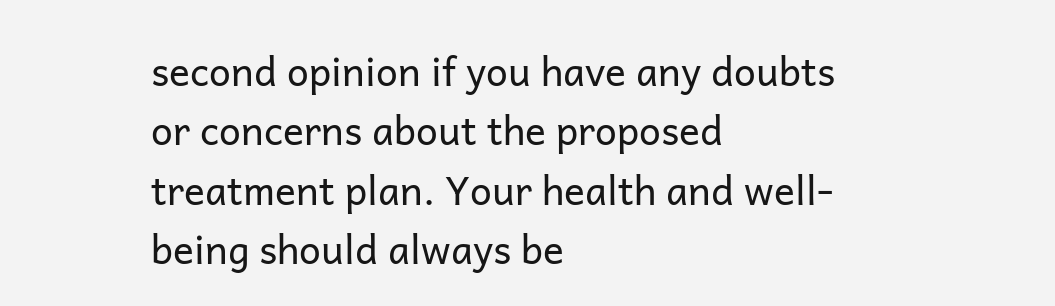second opinion if you have any doubts or concerns about the proposed treatment plan. Your health and well-being should always be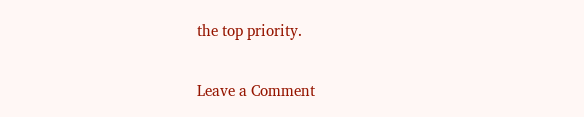the top priority.

Leave a Comment